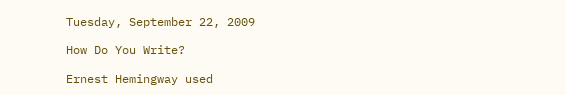Tuesday, September 22, 2009

How Do You Write?

Ernest Hemingway used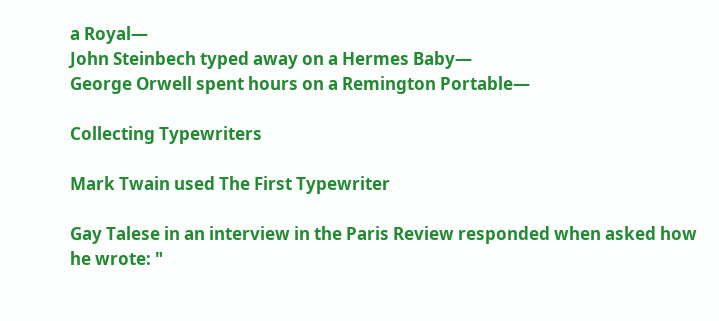a Royal—
John Steinbech typed away on a Hermes Baby—
George Orwell spent hours on a Remington Portable—

Collecting Typewriters

Mark Twain used The First Typewriter

Gay Talese in an interview in the Paris Review responded when asked how he wrote: "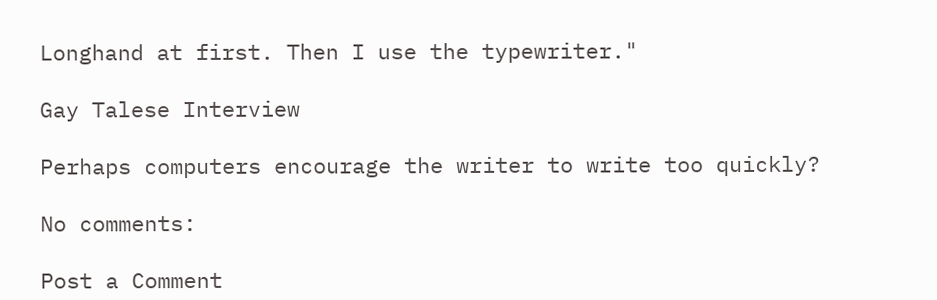Longhand at first. Then I use the typewriter."

Gay Talese Interview

Perhaps computers encourage the writer to write too quickly?

No comments:

Post a Comment